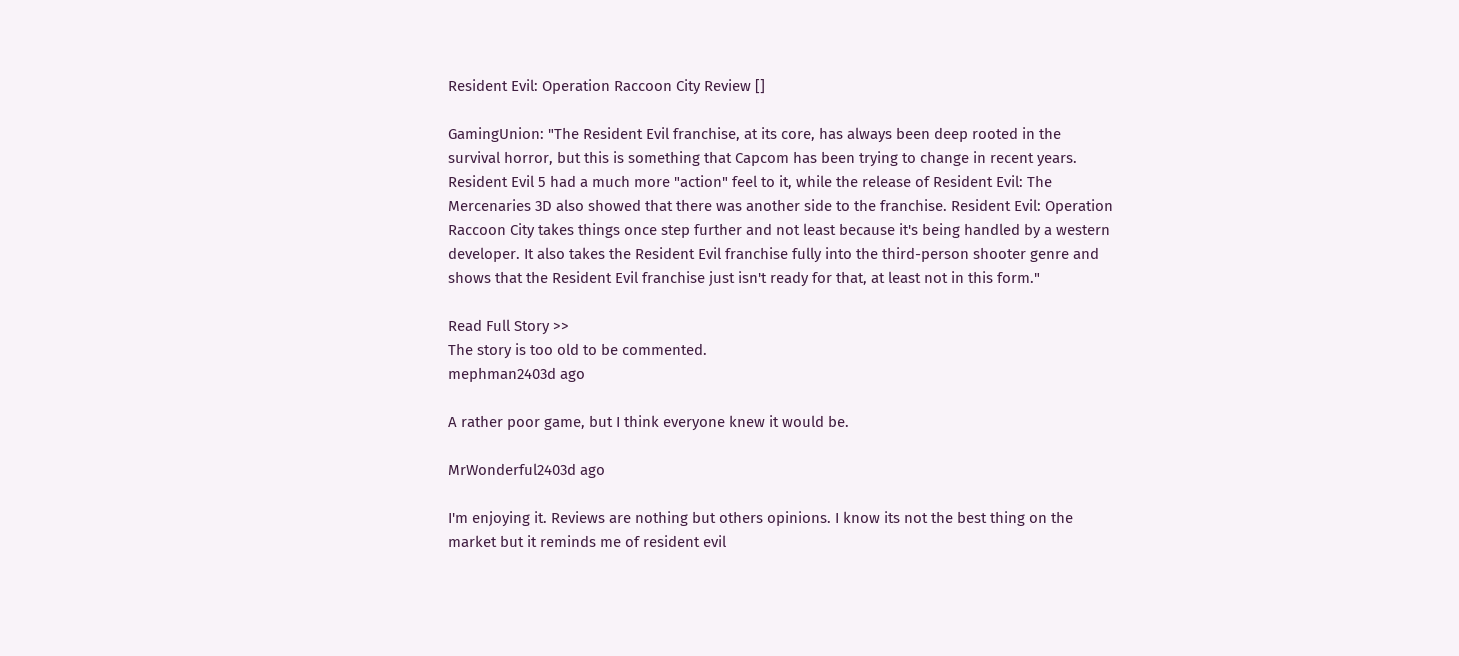Resident Evil: Operation Raccoon City Review []

GamingUnion: "The Resident Evil franchise, at its core, has always been deep rooted in the survival horror, but this is something that Capcom has been trying to change in recent years. Resident Evil 5 had a much more "action" feel to it, while the release of Resident Evil: The Mercenaries 3D also showed that there was another side to the franchise. Resident Evil: Operation Raccoon City takes things once step further and not least because it's being handled by a western developer. It also takes the Resident Evil franchise fully into the third-person shooter genre and shows that the Resident Evil franchise just isn't ready for that, at least not in this form."

Read Full Story >>
The story is too old to be commented.
mephman2403d ago

A rather poor game, but I think everyone knew it would be.

MrWonderful2403d ago

I'm enjoying it. Reviews are nothing but others opinions. I know its not the best thing on the market but it reminds me of resident evil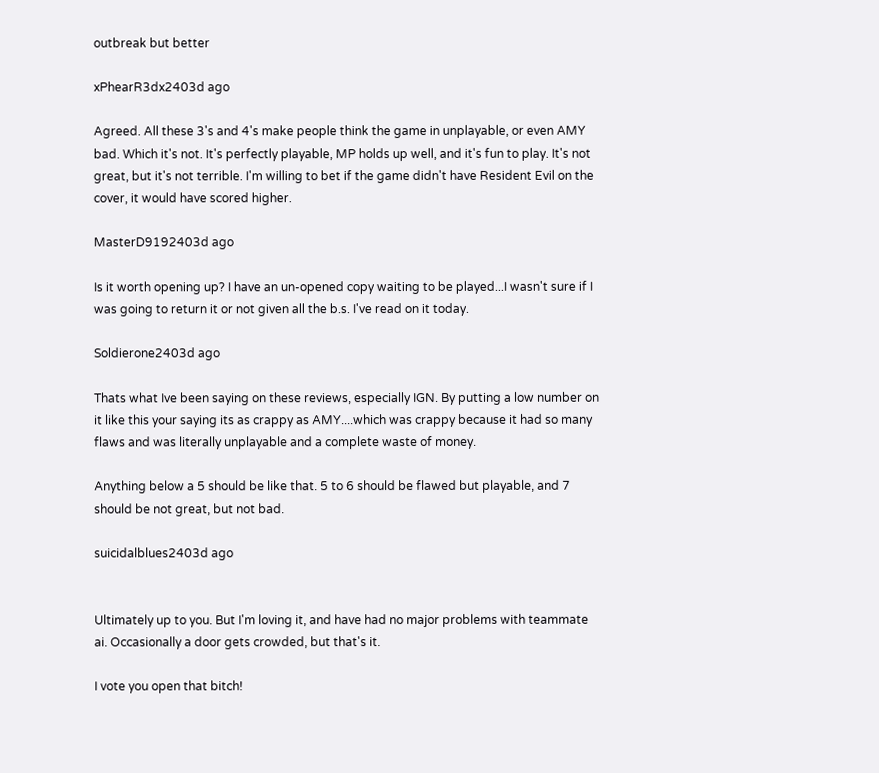outbreak but better

xPhearR3dx2403d ago

Agreed. All these 3's and 4's make people think the game in unplayable, or even AMY bad. Which it's not. It's perfectly playable, MP holds up well, and it's fun to play. It's not great, but it's not terrible. I'm willing to bet if the game didn't have Resident Evil on the cover, it would have scored higher.

MasterD9192403d ago

Is it worth opening up? I have an un-opened copy waiting to be played...I wasn't sure if I was going to return it or not given all the b.s. I've read on it today.

Soldierone2403d ago

Thats what Ive been saying on these reviews, especially IGN. By putting a low number on it like this your saying its as crappy as AMY....which was crappy because it had so many flaws and was literally unplayable and a complete waste of money.

Anything below a 5 should be like that. 5 to 6 should be flawed but playable, and 7 should be not great, but not bad.

suicidalblues2403d ago


Ultimately up to you. But I'm loving it, and have had no major problems with teammate ai. Occasionally a door gets crowded, but that's it.

I vote you open that bitch!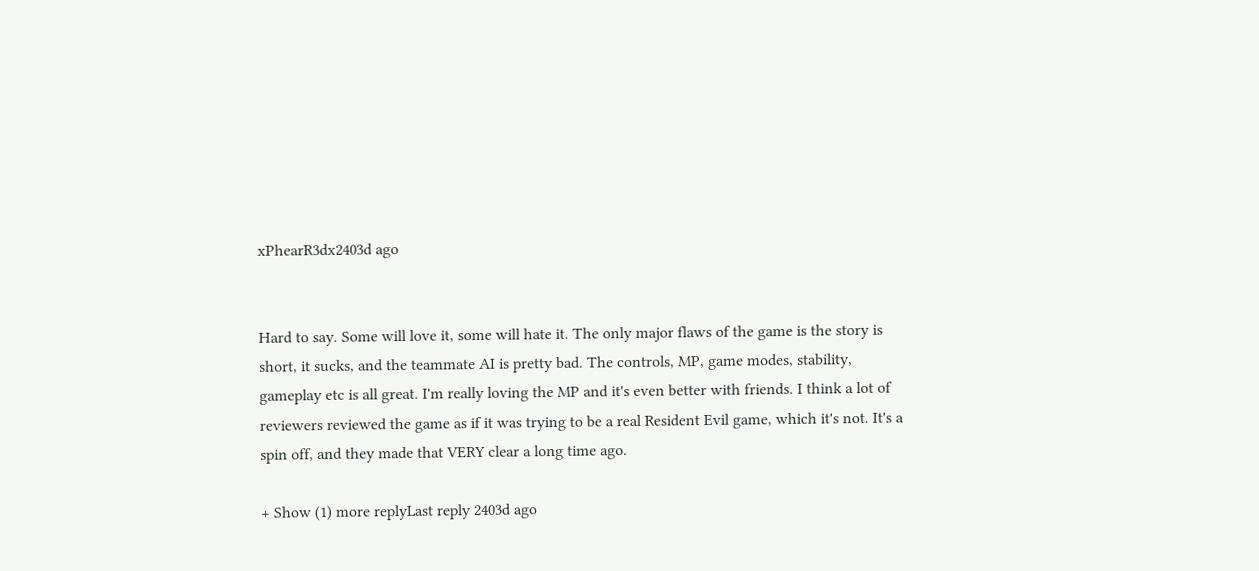xPhearR3dx2403d ago


Hard to say. Some will love it, some will hate it. The only major flaws of the game is the story is short, it sucks, and the teammate AI is pretty bad. The controls, MP, game modes, stability, gameplay etc is all great. I'm really loving the MP and it's even better with friends. I think a lot of reviewers reviewed the game as if it was trying to be a real Resident Evil game, which it's not. It's a spin off, and they made that VERY clear a long time ago.

+ Show (1) more replyLast reply 2403d ago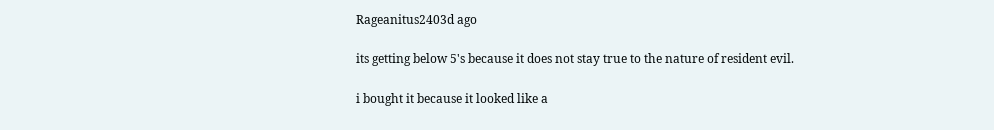Rageanitus2403d ago

its getting below 5's because it does not stay true to the nature of resident evil.

i bought it because it looked like a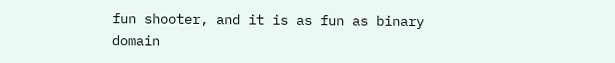fun shooter, and it is as fun as binary domain